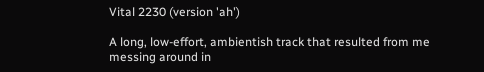Vital 2230 (version 'ah')

A long, low-effort, ambientish track that resulted from me messing around in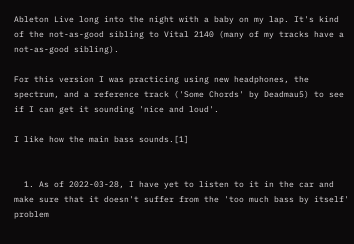Ableton Live long into the night with a baby on my lap. It's kind of the not-as-good sibling to Vital 2140 (many of my tracks have a not-as-good sibling).

For this version I was practicing using new headphones, the spectrum, and a reference track ('Some Chords' by Deadmau5) to see if I can get it sounding 'nice and loud'.

I like how the main bass sounds.[1]


  1. As of 2022-03-28, I have yet to listen to it in the car and make sure that it doesn't suffer from the 'too much bass by itself' problem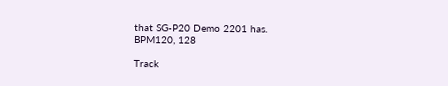that SG-P20 Demo 2201 has.
BPM120, 128

Track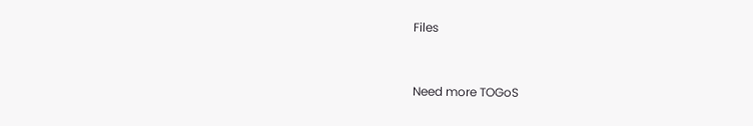Files


Need more TOGoS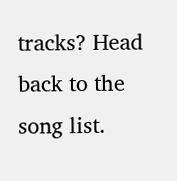tracks? Head back to the song list.